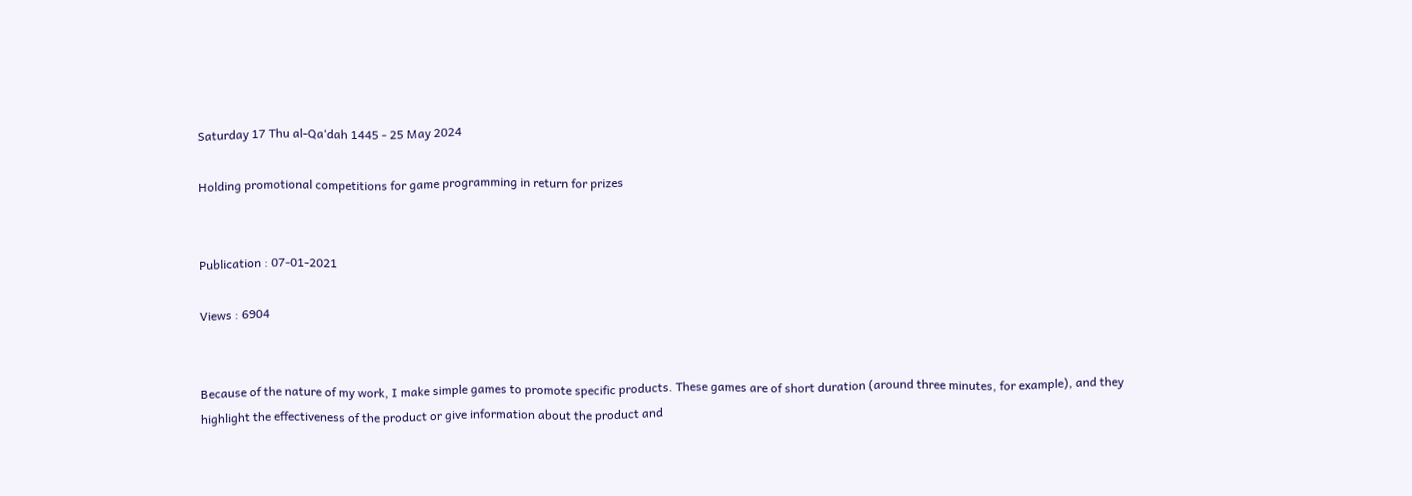Saturday 17 Thu al-Qa‘dah 1445 - 25 May 2024

Holding promotional competitions for game programming in return for prizes


Publication : 07-01-2021

Views : 6904


Because of the nature of my work, I make simple games to promote specific products. These games are of short duration (around three minutes, for example), and they highlight the effectiveness of the product or give information about the product and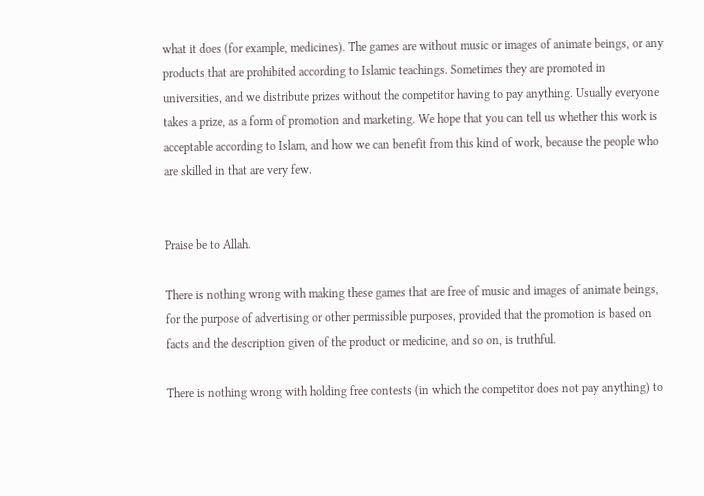what it does (for example, medicines). The games are without music or images of animate beings, or any products that are prohibited according to Islamic teachings. Sometimes they are promoted in universities, and we distribute prizes without the competitor having to pay anything. Usually everyone takes a prize, as a form of promotion and marketing. We hope that you can tell us whether this work is acceptable according to Islam, and how we can benefit from this kind of work, because the people who are skilled in that are very few.


Praise be to Allah.

There is nothing wrong with making these games that are free of music and images of animate beings, for the purpose of advertising or other permissible purposes, provided that the promotion is based on facts and the description given of the product or medicine, and so on, is truthful.

There is nothing wrong with holding free contests (in which the competitor does not pay anything) to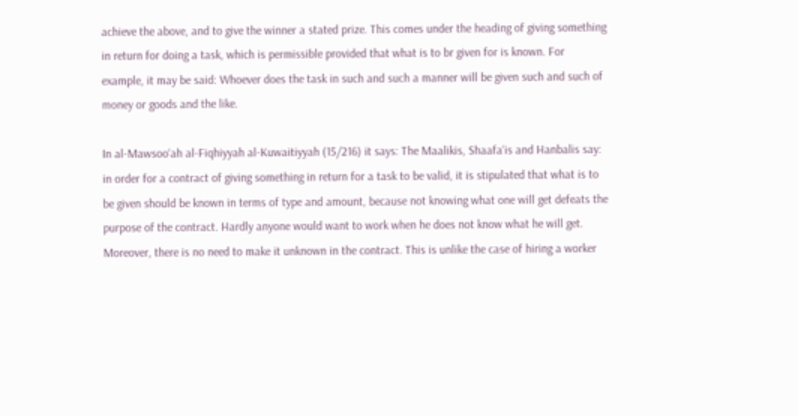achieve the above, and to give the winner a stated prize. This comes under the heading of giving something in return for doing a task, which is permissible provided that what is to br given for is known. For example, it may be said: Whoever does the task in such and such a manner will be given such and such of money or goods and the like.

In al-Mawsoo‘ah al-Fiqhiyyah al-Kuwaitiyyah (15/216) it says: The Maalikis, Shaafa‘is and Hanbalis say: in order for a contract of giving something in return for a task to be valid, it is stipulated that what is to be given should be known in terms of type and amount, because not knowing what one will get defeats the purpose of the contract. Hardly anyone would want to work when he does not know what he will get. Moreover, there is no need to make it unknown in the contract. This is unlike the case of hiring a worker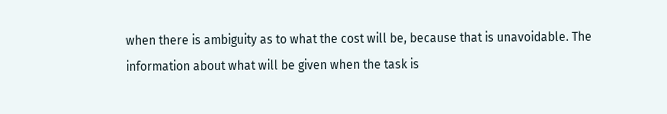when there is ambiguity as to what the cost will be, because that is unavoidable. The information about what will be given when the task is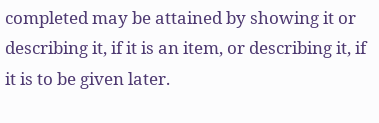completed may be attained by showing it or describing it, if it is an item, or describing it, if it is to be given later.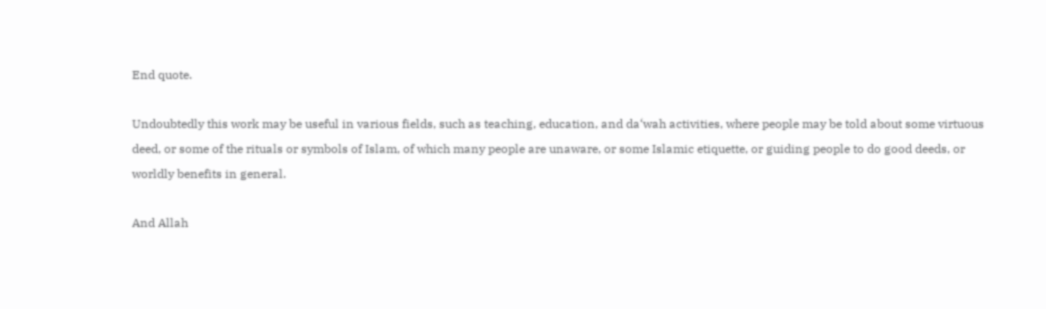End quote.

Undoubtedly this work may be useful in various fields, such as teaching, education, and da‘wah activities, where people may be told about some virtuous deed, or some of the rituals or symbols of Islam, of which many people are unaware, or some Islamic etiquette, or guiding people to do good deeds, or worldly benefits in general.

And Allah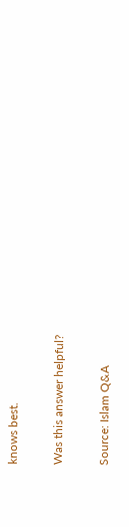knows best.

Was this answer helpful?

Source: Islam Q&A